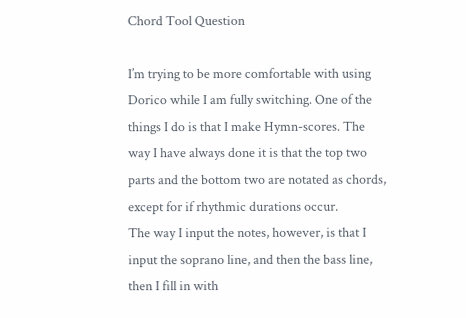Chord Tool Question

I’m trying to be more comfortable with using Dorico while I am fully switching. One of the things I do is that I make Hymn-scores. The way I have always done it is that the top two parts and the bottom two are notated as chords, except for if rhythmic durations occur.
The way I input the notes, however, is that I input the soprano line, and then the bass line, then I fill in with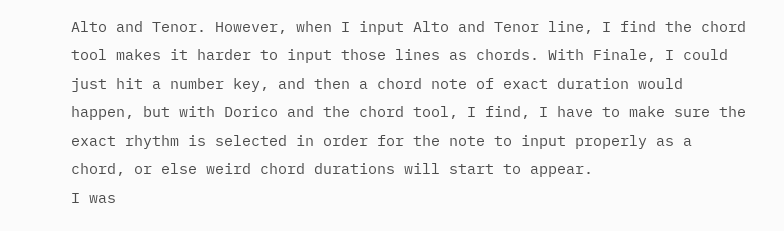Alto and Tenor. However, when I input Alto and Tenor line, I find the chord tool makes it harder to input those lines as chords. With Finale, I could just hit a number key, and then a chord note of exact duration would happen, but with Dorico and the chord tool, I find, I have to make sure the exact rhythm is selected in order for the note to input properly as a chord, or else weird chord durations will start to appear.
I was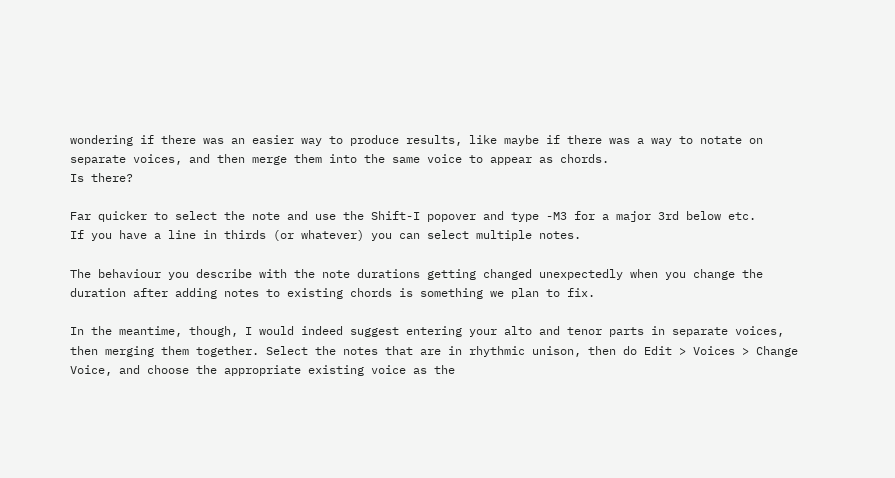wondering if there was an easier way to produce results, like maybe if there was a way to notate on separate voices, and then merge them into the same voice to appear as chords.
Is there?

Far quicker to select the note and use the Shift-I popover and type -M3 for a major 3rd below etc.
If you have a line in thirds (or whatever) you can select multiple notes.

The behaviour you describe with the note durations getting changed unexpectedly when you change the duration after adding notes to existing chords is something we plan to fix.

In the meantime, though, I would indeed suggest entering your alto and tenor parts in separate voices, then merging them together. Select the notes that are in rhythmic unison, then do Edit > Voices > Change Voice, and choose the appropriate existing voice as the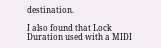destination.

I also found that Lock Duration used with a MIDI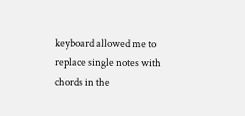keyboard allowed me to replace single notes with chords in the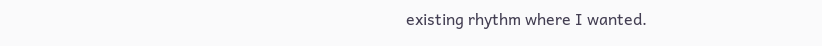existing rhythm where I wanted.